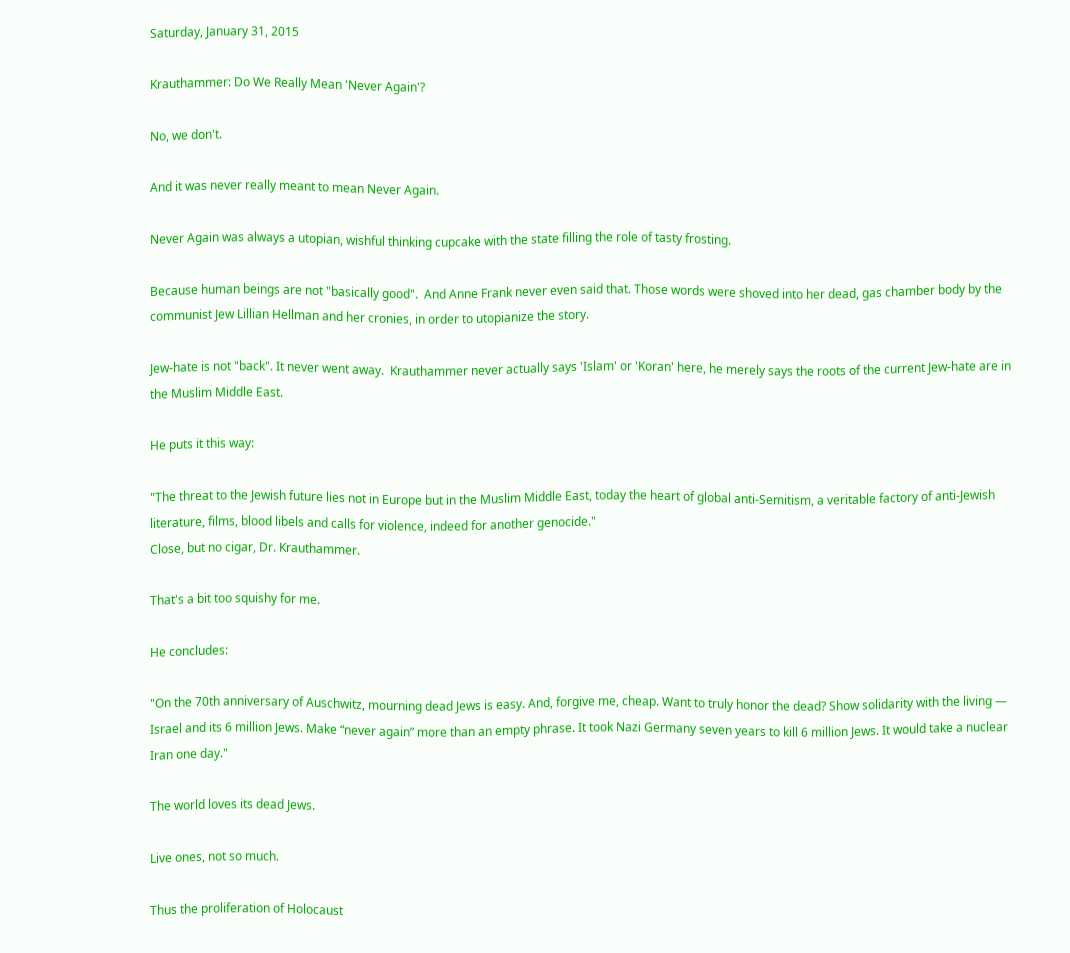Saturday, January 31, 2015

Krauthammer: Do We Really Mean 'Never Again'?

No, we don't.

And it was never really meant to mean Never Again.

Never Again was always a utopian, wishful thinking cupcake with the state filling the role of tasty frosting.

Because human beings are not "basically good".  And Anne Frank never even said that. Those words were shoved into her dead, gas chamber body by the communist Jew Lillian Hellman and her cronies, in order to utopianize the story.

Jew-hate is not "back". It never went away.  Krauthammer never actually says 'Islam' or 'Koran' here, he merely says the roots of the current Jew-hate are in the Muslim Middle East.

He puts it this way:

"The threat to the Jewish future lies not in Europe but in the Muslim Middle East, today the heart of global anti-Semitism, a veritable factory of anti-Jewish literature, films, blood libels and calls for violence, indeed for another genocide."
Close, but no cigar, Dr. Krauthammer.

That's a bit too squishy for me.

He concludes:

"On the 70th anniversary of Auschwitz, mourning dead Jews is easy. And, forgive me, cheap. Want to truly honor the dead? Show solidarity with the living — Israel and its 6 million Jews. Make “never again” more than an empty phrase. It took Nazi Germany seven years to kill 6 million Jews. It would take a nuclear Iran one day."

The world loves its dead Jews.

Live ones, not so much.

Thus the proliferation of Holocaust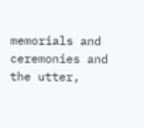memorials and ceremonies and the utter,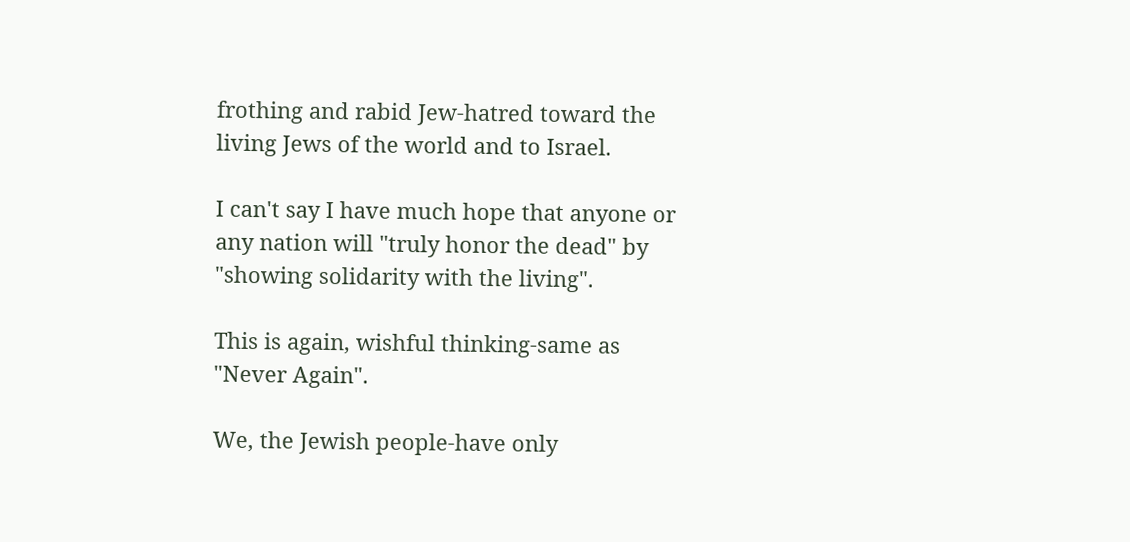frothing and rabid Jew-hatred toward the living Jews of the world and to Israel.

I can't say I have much hope that anyone or any nation will "truly honor the dead" by "showing solidarity with the living".

This is again, wishful thinking-same as "Never Again".

We, the Jewish people-have only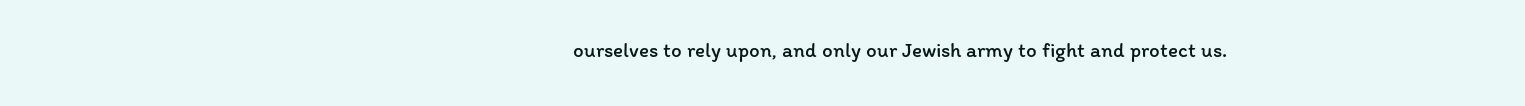ourselves to rely upon, and only our Jewish army to fight and protect us.